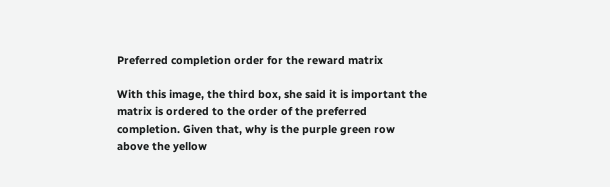Preferred completion order for the reward matrix

With this image, the third box, she said it is important the matrix is ordered to the order of the preferred completion. Given that, why is the purple green row above the yellow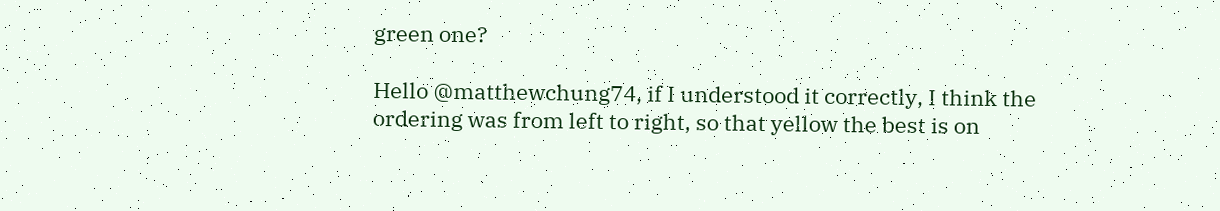green one?

Hello @matthewchung74, if I understood it correctly, I think the ordering was from left to right, so that yellow the best is on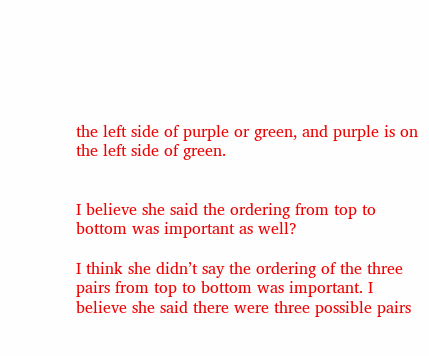the left side of purple or green, and purple is on the left side of green.


I believe she said the ordering from top to bottom was important as well?

I think she didn’t say the ordering of the three pairs from top to bottom was important. I believe she said there were three possible pairs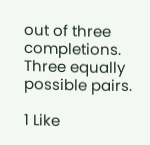out of three completions. Three equally possible pairs.

1 Like